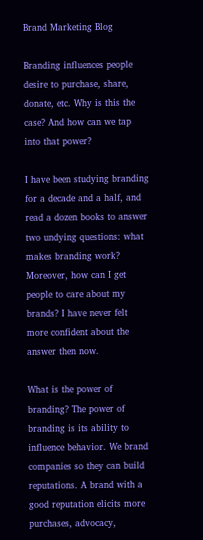Brand Marketing Blog

Branding influences people desire to purchase, share, donate, etc. Why is this the case? And how can we tap into that power?

I have been studying branding for a decade and a half, and read a dozen books to answer two undying questions: what makes branding work? Moreover, how can I get people to care about my brands? I have never felt more confident about the answer then now.

What is the power of branding? The power of branding is its ability to influence behavior. We brand companies so they can build reputations. A brand with a good reputation elicits more purchases, advocacy,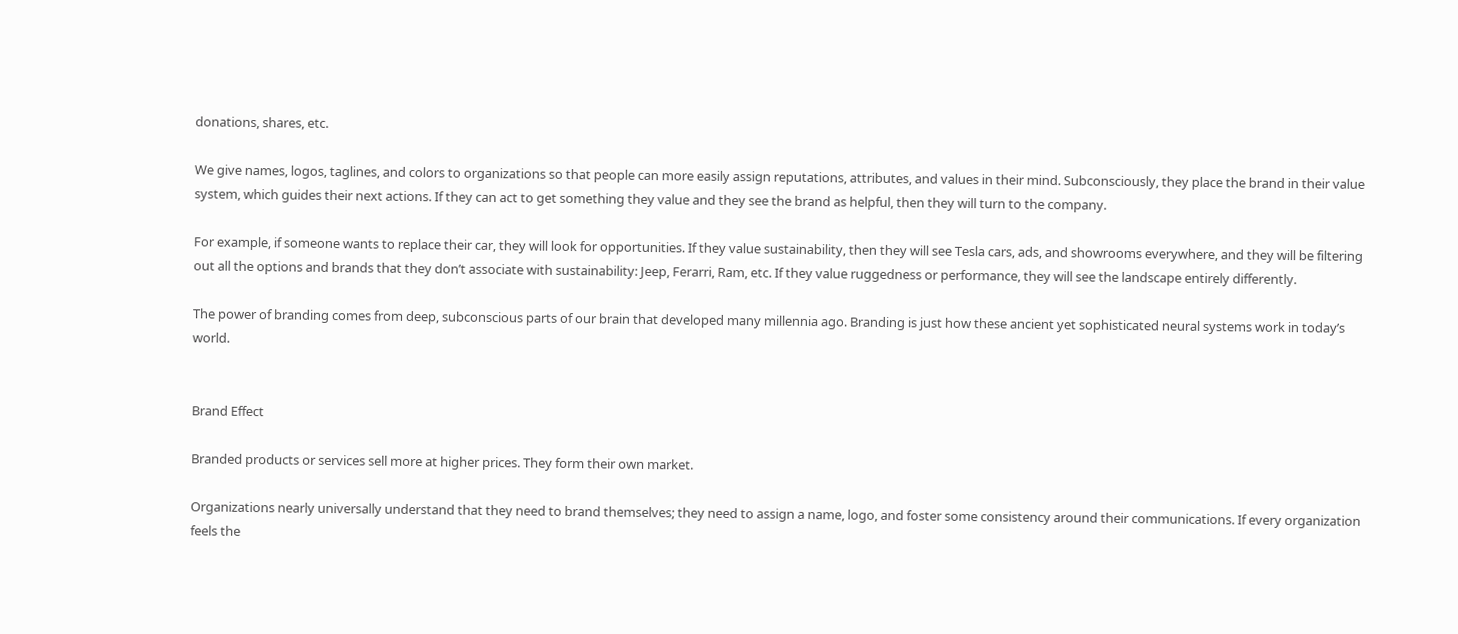donations, shares, etc.

We give names, logos, taglines, and colors to organizations so that people can more easily assign reputations, attributes, and values in their mind. Subconsciously, they place the brand in their value system, which guides their next actions. If they can act to get something they value and they see the brand as helpful, then they will turn to the company.

For example, if someone wants to replace their car, they will look for opportunities. If they value sustainability, then they will see Tesla cars, ads, and showrooms everywhere, and they will be filtering out all the options and brands that they don’t associate with sustainability: Jeep, Ferarri, Ram, etc. If they value ruggedness or performance, they will see the landscape entirely differently.

The power of branding comes from deep, subconscious parts of our brain that developed many millennia ago. Branding is just how these ancient yet sophisticated neural systems work in today’s world.


Brand Effect

Branded products or services sell more at higher prices. They form their own market.

Organizations nearly universally understand that they need to brand themselves; they need to assign a name, logo, and foster some consistency around their communications. If every organization feels the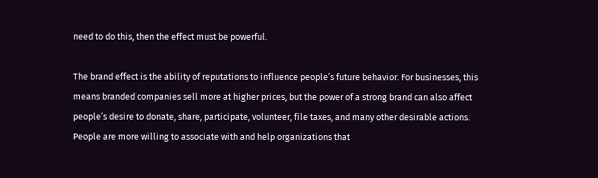need to do this, then the effect must be powerful.

The brand effect is the ability of reputations to influence people’s future behavior. For businesses, this means branded companies sell more at higher prices, but the power of a strong brand can also affect people’s desire to donate, share, participate, volunteer, file taxes, and many other desirable actions. People are more willing to associate with and help organizations that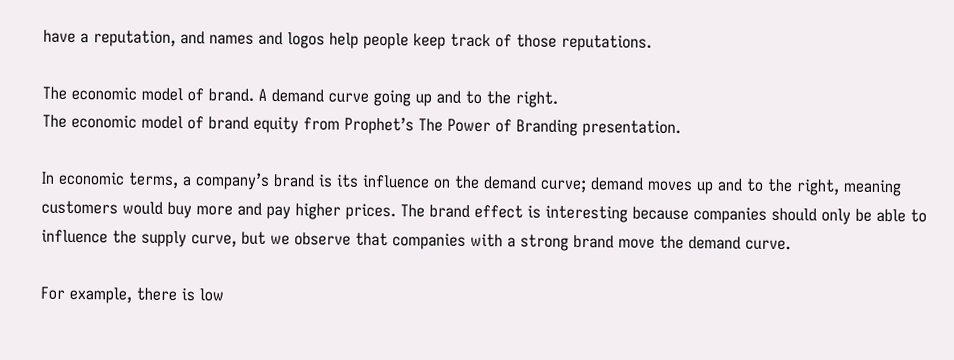have a reputation, and names and logos help people keep track of those reputations.

The economic model of brand. A demand curve going up and to the right.
The economic model of brand equity from Prophet’s The Power of Branding presentation.

In economic terms, a company’s brand is its influence on the demand curve; demand moves up and to the right, meaning customers would buy more and pay higher prices. The brand effect is interesting because companies should only be able to influence the supply curve, but we observe that companies with a strong brand move the demand curve.

For example, there is low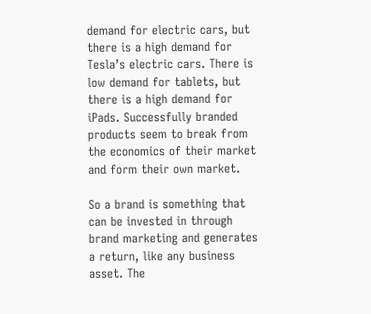demand for electric cars, but there is a high demand for Tesla’s electric cars. There is low demand for tablets, but there is a high demand for iPads. Successfully branded products seem to break from the economics of their market and form their own market.

So a brand is something that can be invested in through brand marketing and generates a return, like any business asset. The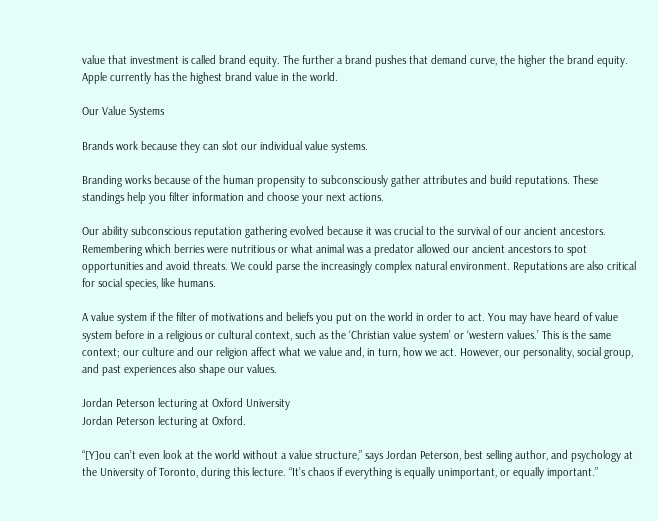value that investment is called brand equity. The further a brand pushes that demand curve, the higher the brand equity. Apple currently has the highest brand value in the world.

Our Value Systems

Brands work because they can slot our individual value systems.

Branding works because of the human propensity to subconsciously gather attributes and build reputations. These standings help you filter information and choose your next actions.

Our ability subconscious reputation gathering evolved because it was crucial to the survival of our ancient ancestors. Remembering which berries were nutritious or what animal was a predator allowed our ancient ancestors to spot opportunities and avoid threats. We could parse the increasingly complex natural environment. Reputations are also critical for social species, like humans.

A value system if the filter of motivations and beliefs you put on the world in order to act. You may have heard of value system before in a religious or cultural context, such as the ‘Christian value system’ or ‘western values.’ This is the same context; our culture and our religion affect what we value and, in turn, how we act. However, our personality, social group, and past experiences also shape our values.

Jordan Peterson lecturing at Oxford University
Jordan Peterson lecturing at Oxford.

“[Y]ou can’t even look at the world without a value structure,” says Jordan Peterson, best selling author, and psychology at the University of Toronto, during this lecture. “It’s chaos if everything is equally unimportant, or equally important.”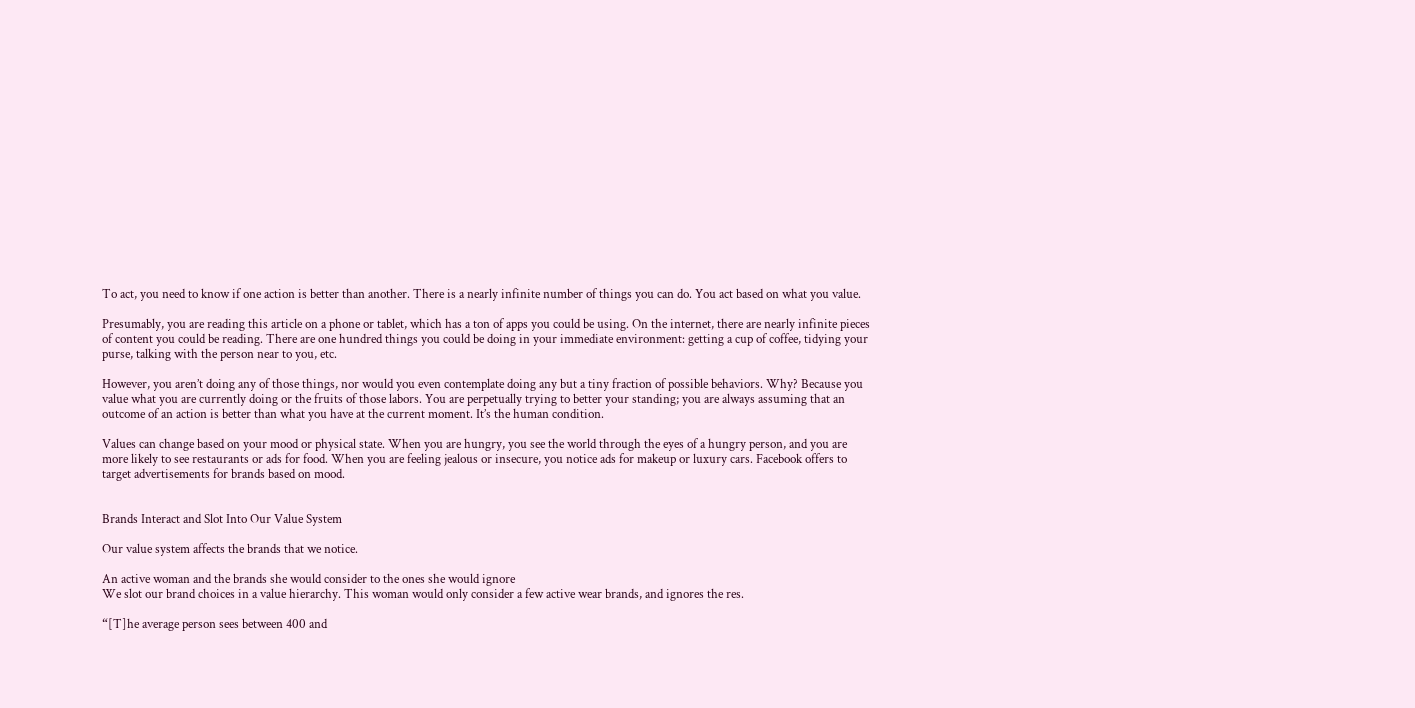To act, you need to know if one action is better than another. There is a nearly infinite number of things you can do. You act based on what you value.

Presumably, you are reading this article on a phone or tablet, which has a ton of apps you could be using. On the internet, there are nearly infinite pieces of content you could be reading. There are one hundred things you could be doing in your immediate environment: getting a cup of coffee, tidying your purse, talking with the person near to you, etc.

However, you aren’t doing any of those things, nor would you even contemplate doing any but a tiny fraction of possible behaviors. Why? Because you value what you are currently doing or the fruits of those labors. You are perpetually trying to better your standing; you are always assuming that an outcome of an action is better than what you have at the current moment. It’s the human condition.

Values can change based on your mood or physical state. When you are hungry, you see the world through the eyes of a hungry person, and you are more likely to see restaurants or ads for food. When you are feeling jealous or insecure, you notice ads for makeup or luxury cars. Facebook offers to target advertisements for brands based on mood.


Brands Interact and Slot Into Our Value System

Our value system affects the brands that we notice.

An active woman and the brands she would consider to the ones she would ignore
We slot our brand choices in a value hierarchy. This woman would only consider a few active wear brands, and ignores the res.

“[T]he average person sees between 400 and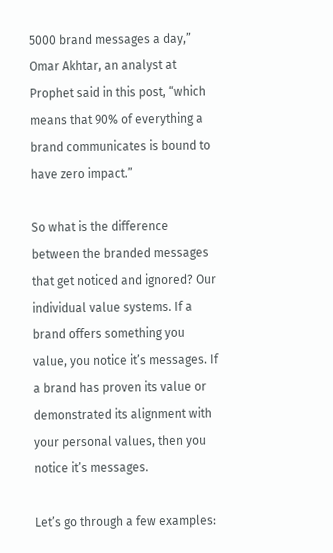5000 brand messages a day,” Omar Akhtar, an analyst at Prophet said in this post, “which means that 90% of everything a brand communicates is bound to have zero impact.”

So what is the difference between the branded messages that get noticed and ignored? Our individual value systems. If a brand offers something you value, you notice it’s messages. If a brand has proven its value or demonstrated its alignment with your personal values, then you notice it’s messages.

Let’s go through a few examples: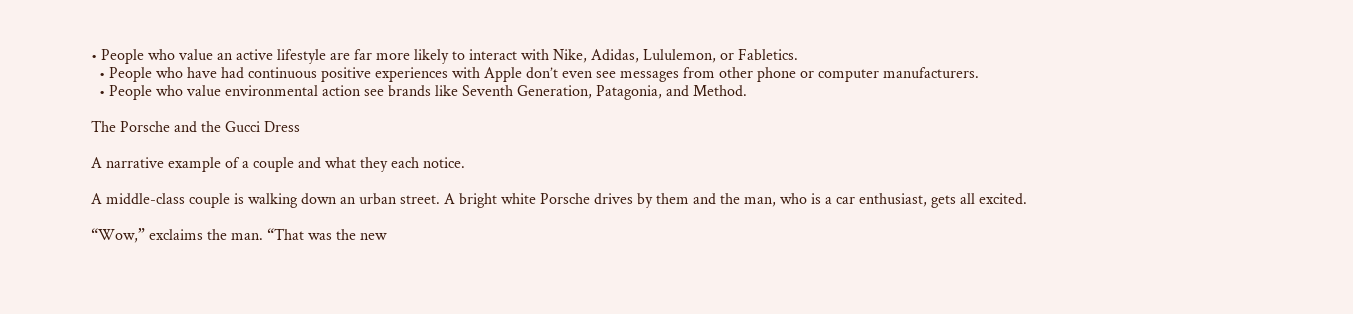• People who value an active lifestyle are far more likely to interact with Nike, Adidas, Lululemon, or Fabletics.
  • People who have had continuous positive experiences with Apple don’t even see messages from other phone or computer manufacturers.
  • People who value environmental action see brands like Seventh Generation, Patagonia, and Method.

The Porsche and the Gucci Dress

A narrative example of a couple and what they each notice.

A middle-class couple is walking down an urban street. A bright white Porsche drives by them and the man, who is a car enthusiast, gets all excited.

“Wow,” exclaims the man. “That was the new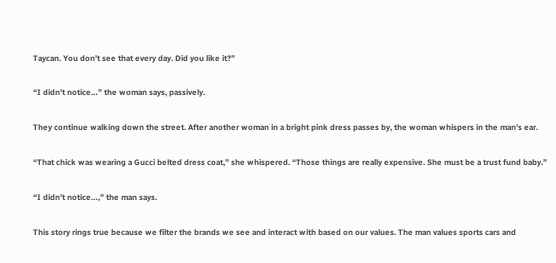Taycan. You don’t see that every day. Did you like it?”

“I didn’t notice…” the woman says, passively.

They continue walking down the street. After another woman in a bright pink dress passes by, the woman whispers in the man’s ear.

“That chick was wearing a Gucci belted dress coat,” she whispered. “Those things are really expensive. She must be a trust fund baby.”

“I didn’t notice…,” the man says.

This story rings true because we filter the brands we see and interact with based on our values. The man values sports cars and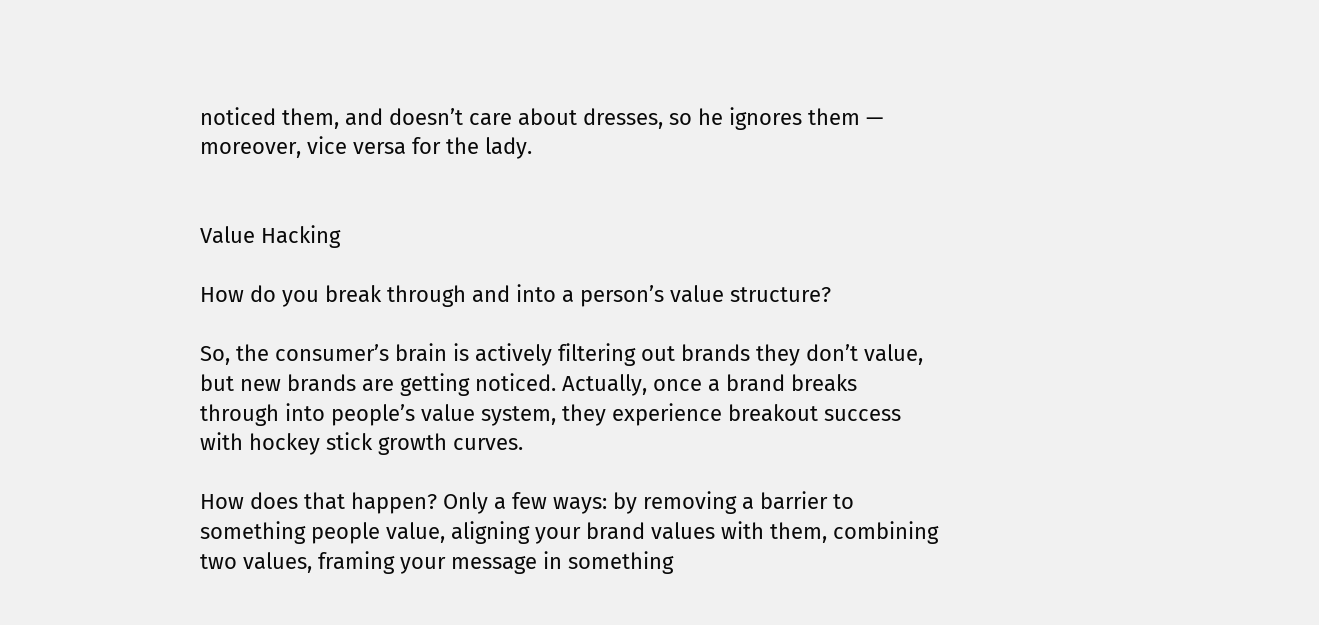noticed them, and doesn’t care about dresses, so he ignores them — moreover, vice versa for the lady.


Value Hacking

How do you break through and into a person’s value structure?

So, the consumer’s brain is actively filtering out brands they don’t value, but new brands are getting noticed. Actually, once a brand breaks through into people’s value system, they experience breakout success with hockey stick growth curves.

How does that happen? Only a few ways: by removing a barrier to something people value, aligning your brand values with them, combining two values, framing your message in something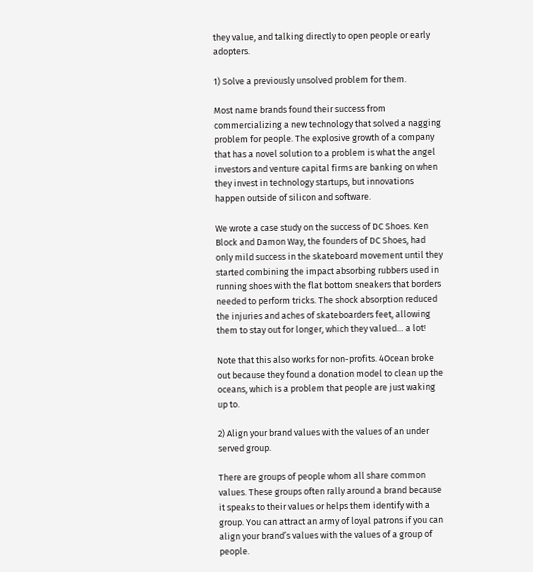they value, and talking directly to open people or early adopters.

1) Solve a previously unsolved problem for them.

Most name brands found their success from commercializing a new technology that solved a nagging problem for people. The explosive growth of a company that has a novel solution to a problem is what the angel investors and venture capital firms are banking on when they invest in technology startups, but innovations happen outside of silicon and software.

We wrote a case study on the success of DC Shoes. Ken Block and Damon Way, the founders of DC Shoes, had only mild success in the skateboard movement until they started combining the impact absorbing rubbers used in running shoes with the flat bottom sneakers that borders needed to perform tricks. The shock absorption reduced the injuries and aches of skateboarders feet, allowing them to stay out for longer, which they valued… a lot!

Note that this also works for non-profits. 4Ocean broke out because they found a donation model to clean up the oceans, which is a problem that people are just waking up to.

2) Align your brand values with the values of an under served group.

There are groups of people whom all share common values. These groups often rally around a brand because it speaks to their values or helps them identify with a group. You can attract an army of loyal patrons if you can align your brand’s values with the values of a group of people.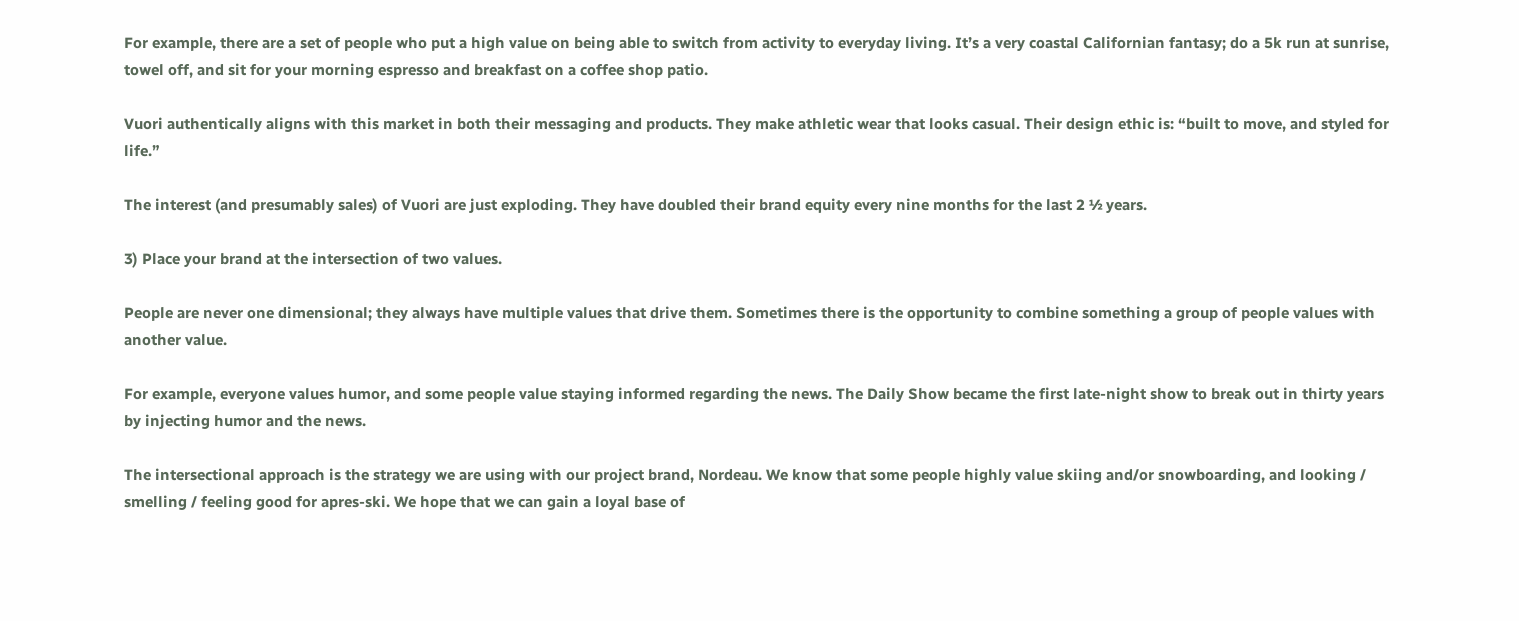For example, there are a set of people who put a high value on being able to switch from activity to everyday living. It’s a very coastal Californian fantasy; do a 5k run at sunrise, towel off, and sit for your morning espresso and breakfast on a coffee shop patio.

Vuori authentically aligns with this market in both their messaging and products. They make athletic wear that looks casual. Their design ethic is: “built to move, and styled for life.”

The interest (and presumably sales) of Vuori are just exploding. They have doubled their brand equity every nine months for the last 2 ½ years.

3) Place your brand at the intersection of two values.

People are never one dimensional; they always have multiple values that drive them. Sometimes there is the opportunity to combine something a group of people values with another value.

For example, everyone values humor, and some people value staying informed regarding the news. The Daily Show became the first late-night show to break out in thirty years by injecting humor and the news.

The intersectional approach is the strategy we are using with our project brand, Nordeau. We know that some people highly value skiing and/or snowboarding, and looking / smelling / feeling good for apres-ski. We hope that we can gain a loyal base of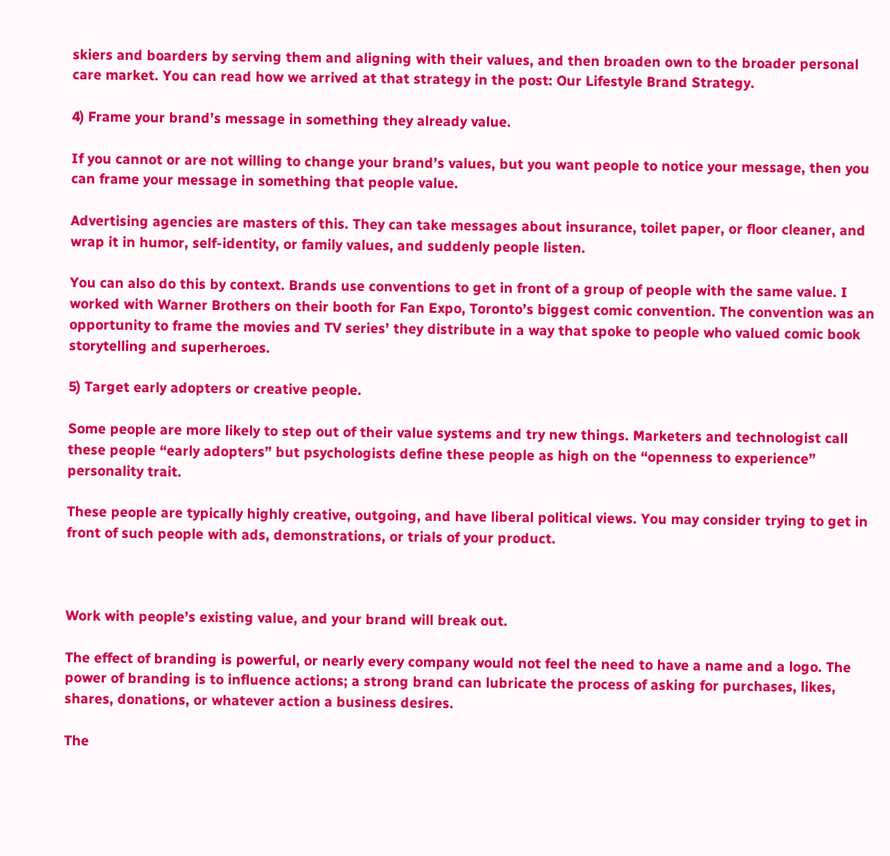skiers and boarders by serving them and aligning with their values, and then broaden own to the broader personal care market. You can read how we arrived at that strategy in the post: Our Lifestyle Brand Strategy.

4) Frame your brand’s message in something they already value.

If you cannot or are not willing to change your brand’s values, but you want people to notice your message, then you can frame your message in something that people value.

Advertising agencies are masters of this. They can take messages about insurance, toilet paper, or floor cleaner, and wrap it in humor, self-identity, or family values, and suddenly people listen.

You can also do this by context. Brands use conventions to get in front of a group of people with the same value. I worked with Warner Brothers on their booth for Fan Expo, Toronto’s biggest comic convention. The convention was an opportunity to frame the movies and TV series’ they distribute in a way that spoke to people who valued comic book storytelling and superheroes.

5) Target early adopters or creative people.

Some people are more likely to step out of their value systems and try new things. Marketers and technologist call these people “early adopters” but psychologists define these people as high on the “openness to experience” personality trait.

These people are typically highly creative, outgoing, and have liberal political views. You may consider trying to get in front of such people with ads, demonstrations, or trials of your product.



Work with people’s existing value, and your brand will break out.

The effect of branding is powerful, or nearly every company would not feel the need to have a name and a logo. The power of branding is to influence actions; a strong brand can lubricate the process of asking for purchases, likes, shares, donations, or whatever action a business desires.

The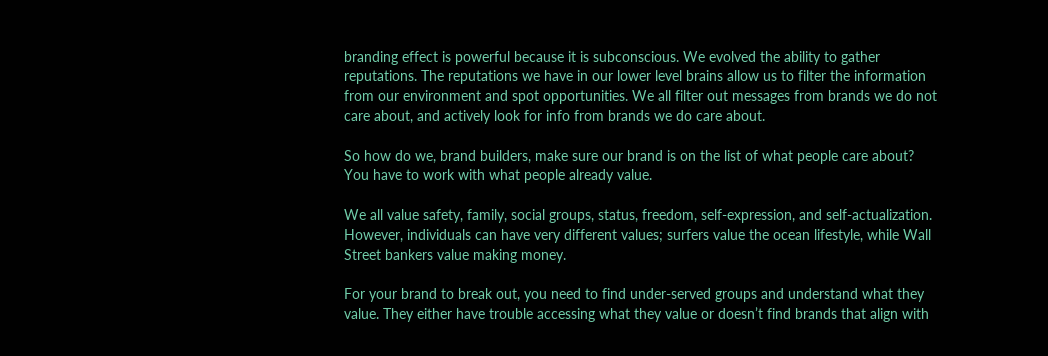branding effect is powerful because it is subconscious. We evolved the ability to gather reputations. The reputations we have in our lower level brains allow us to filter the information from our environment and spot opportunities. We all filter out messages from brands we do not care about, and actively look for info from brands we do care about.

So how do we, brand builders, make sure our brand is on the list of what people care about? You have to work with what people already value.

We all value safety, family, social groups, status, freedom, self-expression, and self-actualization. However, individuals can have very different values; surfers value the ocean lifestyle, while Wall Street bankers value making money.

For your brand to break out, you need to find under-served groups and understand what they value. They either have trouble accessing what they value or doesn’t find brands that align with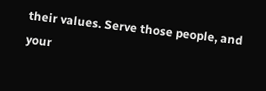their values. Serve those people, and your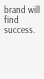brand will find success.